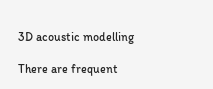3D acoustic modelling

There are frequent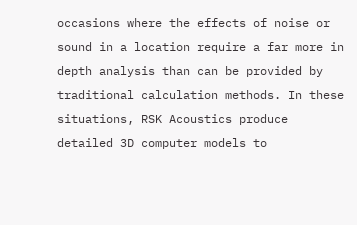occasions where the effects of noise or sound in a location require a far more in depth analysis than can be provided by traditional calculation methods. In these situations, RSK Acoustics produce detailed 3D computer models to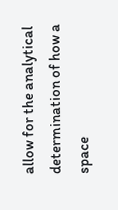allow for the analytical determination of how a space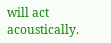will act acoustically.